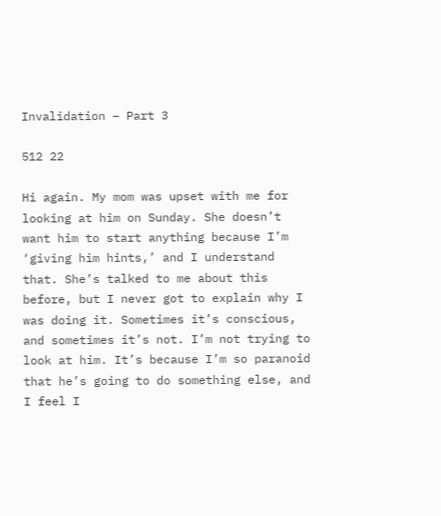Invalidation – Part 3

512 22

Hi again. My mom was upset with me for looking at him on Sunday. She doesn’t want him to start anything because I’m ‘giving him hints,’ and I understand that. She’s talked to me about this before, but I never got to explain why I was doing it. Sometimes it’s conscious, and sometimes it’s not. I’m not trying to look at him. It’s because I’m so paranoid that he’s going to do something else, and I feel I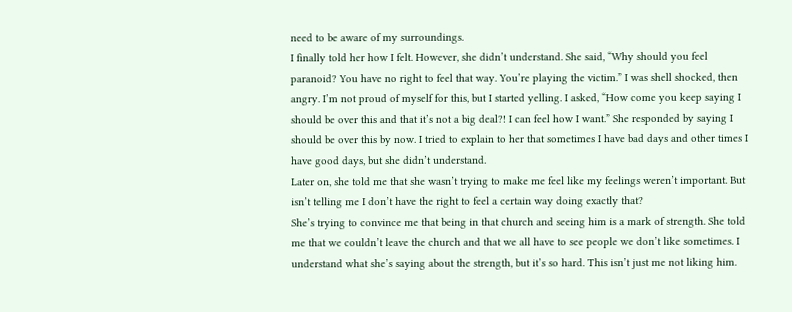need to be aware of my surroundings.
I finally told her how I felt. However, she didn’t understand. She said, “Why should you feel paranoid? You have no right to feel that way. You’re playing the victim.” I was shell shocked, then angry. I’m not proud of myself for this, but I started yelling. I asked, “How come you keep saying I should be over this and that it’s not a big deal?! I can feel how I want.” She responded by saying I should be over this by now. I tried to explain to her that sometimes I have bad days and other times I have good days, but she didn’t understand.
Later on, she told me that she wasn’t trying to make me feel like my feelings weren’t important. But isn’t telling me I don’t have the right to feel a certain way doing exactly that?
She’s trying to convince me that being in that church and seeing him is a mark of strength. She told me that we couldn’t leave the church and that we all have to see people we don’t like sometimes. I understand what she’s saying about the strength, but it’s so hard. This isn’t just me not liking him.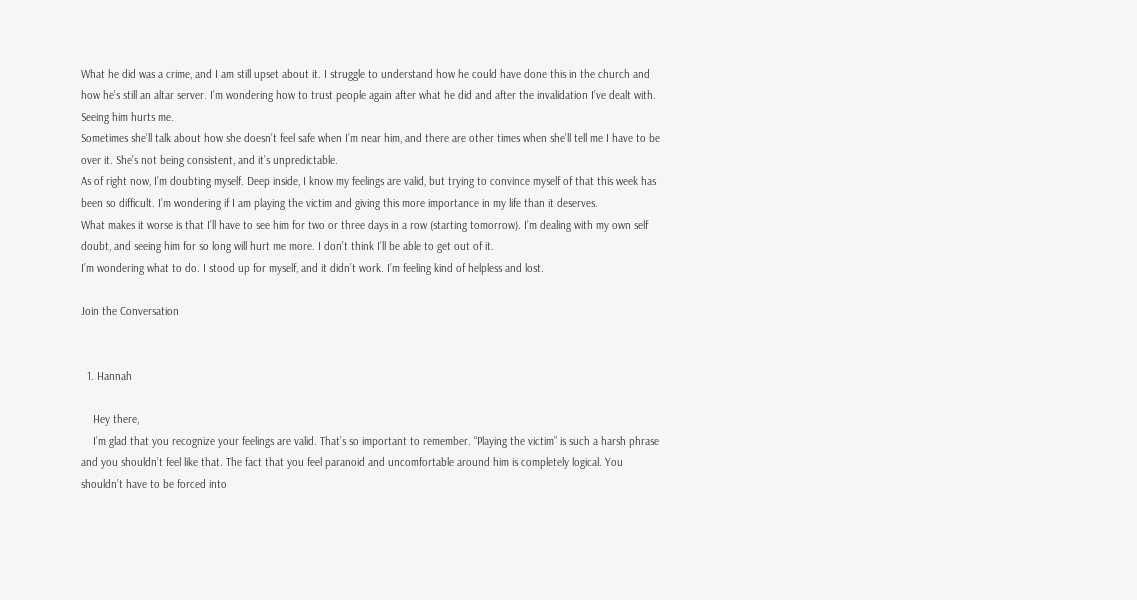What he did was a crime, and I am still upset about it. I struggle to understand how he could have done this in the church and how he’s still an altar server. I’m wondering how to trust people again after what he did and after the invalidation I’ve dealt with. Seeing him hurts me.
Sometimes she’ll talk about how she doesn’t feel safe when I’m near him, and there are other times when she’ll tell me I have to be over it. She’s not being consistent, and it’s unpredictable.
As of right now, I’m doubting myself. Deep inside, I know my feelings are valid, but trying to convince myself of that this week has been so difficult. I’m wondering if I am playing the victim and giving this more importance in my life than it deserves.
What makes it worse is that I’ll have to see him for two or three days in a row (starting tomorrow). I’m dealing with my own self doubt, and seeing him for so long will hurt me more. I don’t think I’ll be able to get out of it.
I’m wondering what to do. I stood up for myself, and it didn’t work. I’m feeling kind of helpless and lost.

Join the Conversation


  1. Hannah

    Hey there,
    I’m glad that you recognize your feelings are valid. That’s so important to remember. “Playing the victim” is such a harsh phrase and you shouldn’t feel like that. The fact that you feel paranoid and uncomfortable around him is completely logical. You shouldn’t have to be forced into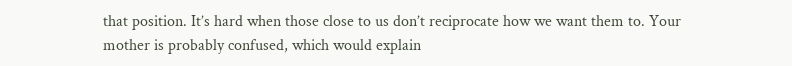that position. It’s hard when those close to us don’t reciprocate how we want them to. Your mother is probably confused, which would explain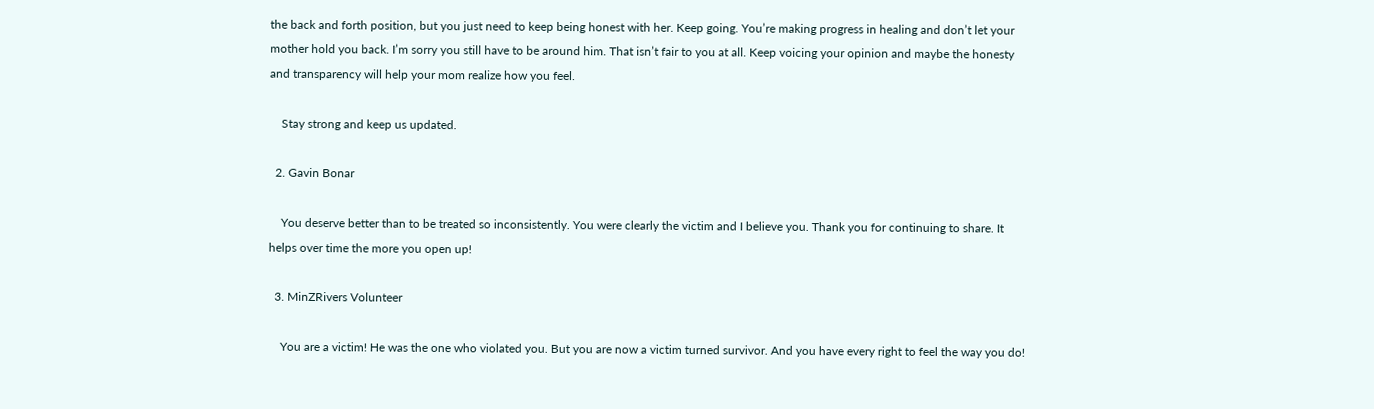the back and forth position, but you just need to keep being honest with her. Keep going. You’re making progress in healing and don’t let your mother hold you back. I’m sorry you still have to be around him. That isn’t fair to you at all. Keep voicing your opinion and maybe the honesty and transparency will help your mom realize how you feel.

    Stay strong and keep us updated.

  2. Gavin Bonar

    You deserve better than to be treated so inconsistently. You were clearly the victim and I believe you. Thank you for continuing to share. It helps over time the more you open up!

  3. MinZRivers Volunteer

    You are a victim! He was the one who violated you. But you are now a victim turned survivor. And you have every right to feel the way you do!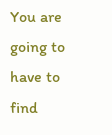You are going to have to find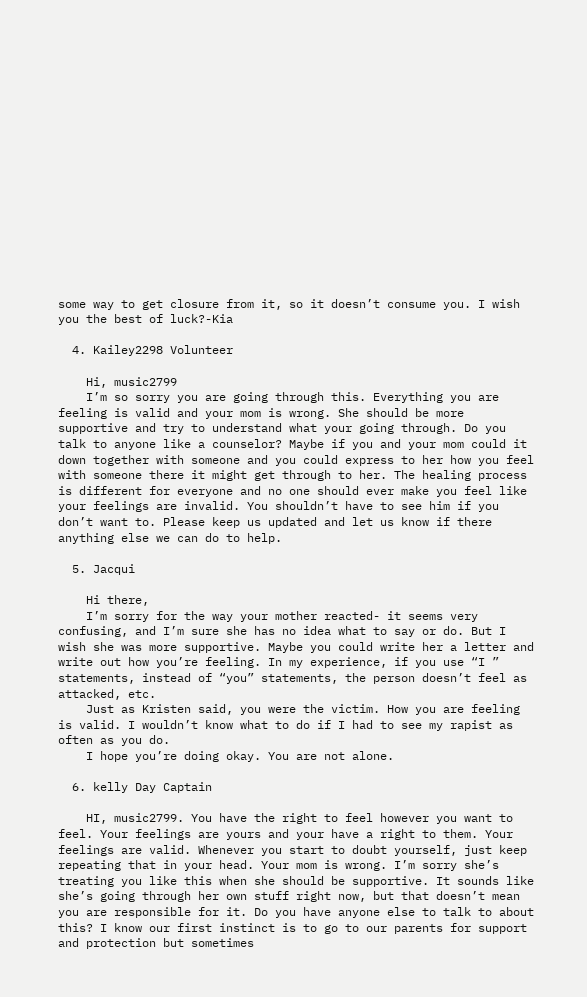some way to get closure from it, so it doesn’t consume you. I wish you the best of luck?-Kia

  4. Kailey2298 Volunteer

    Hi, music2799
    I’m so sorry you are going through this. Everything you are feeling is valid and your mom is wrong. She should be more supportive and try to understand what your going through. Do you talk to anyone like a counselor? Maybe if you and your mom could it down together with someone and you could express to her how you feel with someone there it might get through to her. The healing process is different for everyone and no one should ever make you feel like your feelings are invalid. You shouldn’t have to see him if you don’t want to. Please keep us updated and let us know if there anything else we can do to help.

  5. Jacqui

    Hi there,
    I’m sorry for the way your mother reacted- it seems very confusing, and I’m sure she has no idea what to say or do. But I wish she was more supportive. Maybe you could write her a letter and write out how you’re feeling. In my experience, if you use “I ” statements, instead of “you” statements, the person doesn’t feel as attacked, etc.
    Just as Kristen said, you were the victim. How you are feeling is valid. I wouldn’t know what to do if I had to see my rapist as often as you do.
    I hope you’re doing okay. You are not alone.

  6. kelly Day Captain

    HI, music2799. You have the right to feel however you want to feel. Your feelings are yours and your have a right to them. Your feelings are valid. Whenever you start to doubt yourself, just keep repeating that in your head. Your mom is wrong. I’m sorry she’s treating you like this when she should be supportive. It sounds like she’s going through her own stuff right now, but that doesn’t mean you are responsible for it. Do you have anyone else to talk to about this? I know our first instinct is to go to our parents for support and protection but sometimes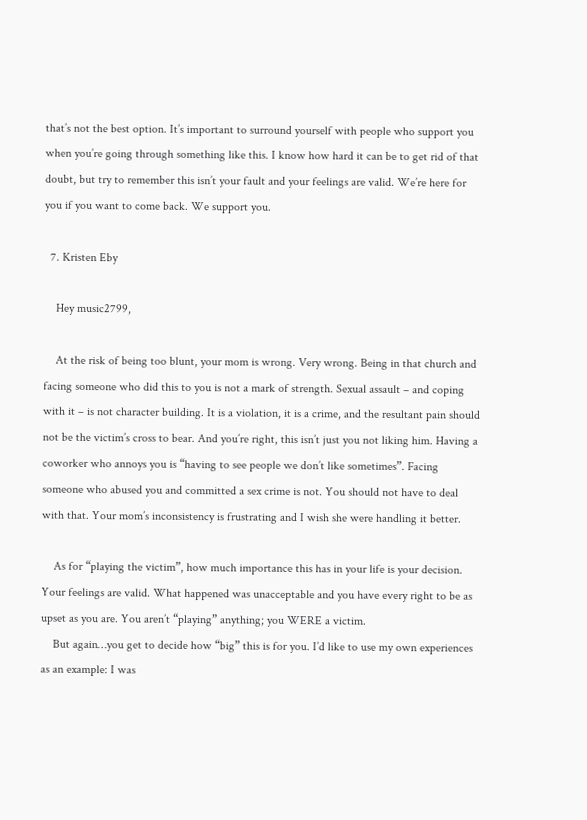that’s not the best option. It’s important to surround yourself with people who support you when you’re going through something like this. I know how hard it can be to get rid of that doubt, but try to remember this isn’t your fault and your feelings are valid. We’re here for you if you want to come back. We support you.

  7. Kristen Eby

    Hey music2799,

    At the risk of being too blunt, your mom is wrong. Very wrong. Being in that church and facing someone who did this to you is not a mark of strength. Sexual assault – and coping with it – is not character building. It is a violation, it is a crime, and the resultant pain should not be the victim’s cross to bear. And you’re right, this isn’t just you not liking him. Having a coworker who annoys you is “having to see people we don’t like sometimes”. Facing someone who abused you and committed a sex crime is not. You should not have to deal with that. Your mom’s inconsistency is frustrating and I wish she were handling it better.

    As for “playing the victim”, how much importance this has in your life is your decision. Your feelings are valid. What happened was unacceptable and you have every right to be as upset as you are. You aren’t “playing” anything; you WERE a victim.
    But again…you get to decide how “big” this is for you. I’d like to use my own experiences as an example: I was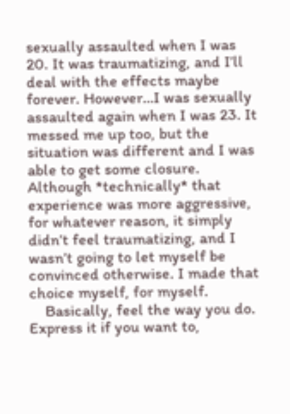sexually assaulted when I was 20. It was traumatizing, and I’ll deal with the effects maybe forever. However…I was sexually assaulted again when I was 23. It messed me up too, but the situation was different and I was able to get some closure. Although *technically* that experience was more aggressive, for whatever reason, it simply didn’t feel traumatizing, and I wasn’t going to let myself be convinced otherwise. I made that choice myself, for myself.
    Basically, feel the way you do. Express it if you want to,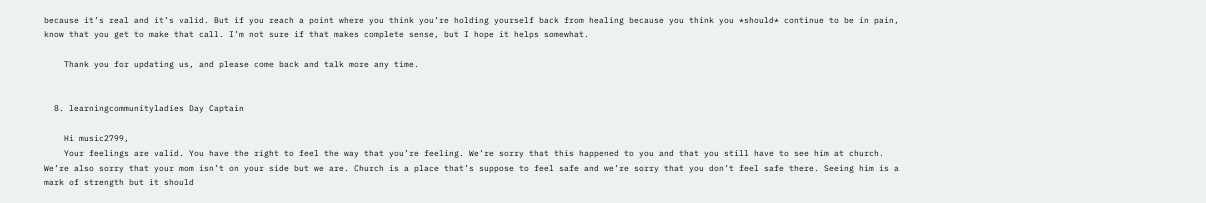because it’s real and it’s valid. But if you reach a point where you think you’re holding yourself back from healing because you think you *should* continue to be in pain, know that you get to make that call. I’m not sure if that makes complete sense, but I hope it helps somewhat.

    Thank you for updating us, and please come back and talk more any time.


  8. learningcommunityladies Day Captain

    Hi music2799,
    Your feelings are valid. You have the right to feel the way that you’re feeling. We’re sorry that this happened to you and that you still have to see him at church. We’re also sorry that your mom isn’t on your side but we are. Church is a place that’s suppose to feel safe and we’re sorry that you don’t feel safe there. Seeing him is a mark of strength but it should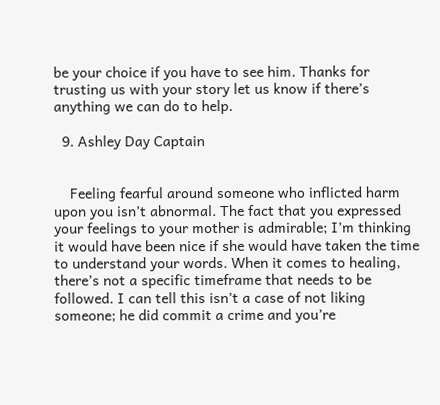be your choice if you have to see him. Thanks for trusting us with your story let us know if there’s anything we can do to help.

  9. Ashley Day Captain


    Feeling fearful around someone who inflicted harm upon you isn’t abnormal. The fact that you expressed your feelings to your mother is admirable; I’m thinking it would have been nice if she would have taken the time to understand your words. When it comes to healing, there’s not a specific timeframe that needs to be followed. I can tell this isn’t a case of not liking someone; he did commit a crime and you’re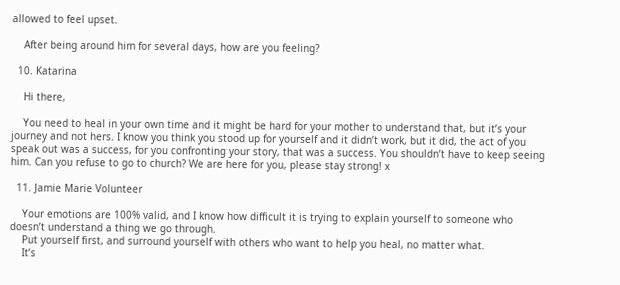allowed to feel upset.

    After being around him for several days, how are you feeling?

  10. Katarina

    Hi there,

    You need to heal in your own time and it might be hard for your mother to understand that, but it’s your journey and not hers. I know you think you stood up for yourself and it didn’t work, but it did, the act of you speak out was a success, for you confronting your story, that was a success. You shouldn’t have to keep seeing him. Can you refuse to go to church? We are here for you, please stay strong! x

  11. Jamie Marie Volunteer

    Your emotions are 100% valid, and I know how difficult it is trying to explain yourself to someone who doesn’t understand a thing we go through.
    Put yourself first, and surround yourself with others who want to help you heal, no matter what.
    It’s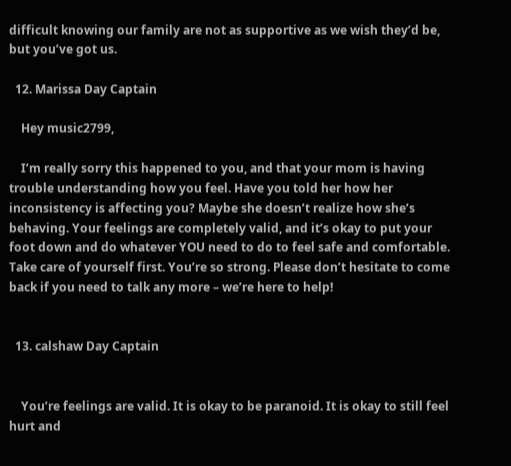difficult knowing our family are not as supportive as we wish they’d be, but you’ve got us.

  12. Marissa Day Captain

    Hey music2799,

    I’m really sorry this happened to you, and that your mom is having trouble understanding how you feel. Have you told her how her inconsistency is affecting you? Maybe she doesn’t realize how she’s behaving. Your feelings are completely valid, and it’s okay to put your foot down and do whatever YOU need to do to feel safe and comfortable. Take care of yourself first. You’re so strong. Please don’t hesitate to come back if you need to talk any more – we’re here to help!


  13. calshaw Day Captain


    You’re feelings are valid. It is okay to be paranoid. It is okay to still feel hurt and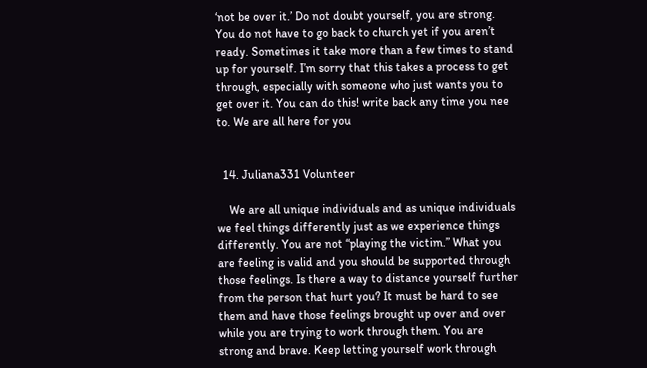‘not be over it.’ Do not doubt yourself, you are strong. You do not have to go back to church yet if you aren’t ready. Sometimes it take more than a few times to stand up for yourself. I’m sorry that this takes a process to get through, especially with someone who just wants you to get over it. You can do this! write back any time you nee to. We are all here for you


  14. Juliana331 Volunteer

    We are all unique individuals and as unique individuals we feel things differently just as we experience things differently. You are not “playing the victim.” What you are feeling is valid and you should be supported through those feelings. Is there a way to distance yourself further from the person that hurt you? It must be hard to see them and have those feelings brought up over and over while you are trying to work through them. You are strong and brave. Keep letting yourself work through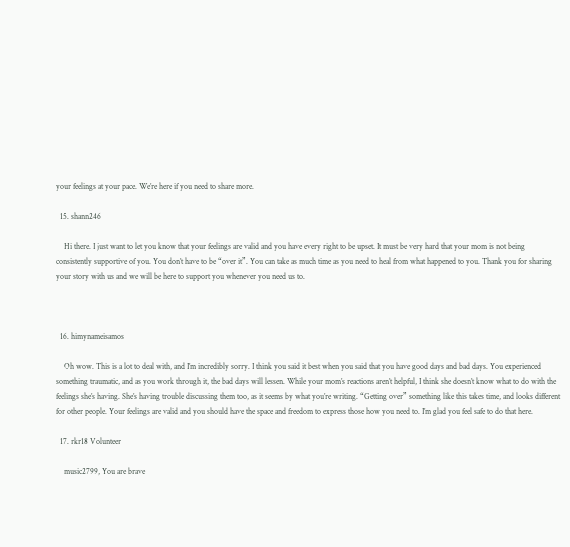your feelings at your pace. We’re here if you need to share more.

  15. shann246

    Hi there. I just want to let you know that your feelings are valid and you have every right to be upset. It must be very hard that your mom is not being consistently supportive of you. You don’t have to be “over it”. You can take as much time as you need to heal from what happened to you. Thank you for sharing your story with us and we will be here to support you whenever you need us to.



  16. himynameisamos

    Oh wow. This is a lot to deal with, and I’m incredibly sorry. I think you said it best when you said that you have good days and bad days. You experienced something traumatic, and as you work through it, the bad days will lessen. While your mom’s reactions aren’t helpful, I think she doesn’t know what to do with the feelings she’s having. She’s having trouble discussing them too, as it seems by what you’re writing. “Getting over” something like this takes time, and looks different for other people. Your feelings are valid and you should have the space and freedom to express those how you need to. I’m glad you feel safe to do that here.

  17. rkr18 Volunteer

    music2799, You are brave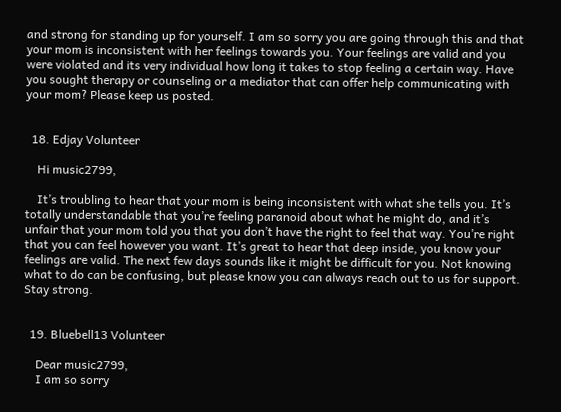and strong for standing up for yourself. I am so sorry you are going through this and that your mom is inconsistent with her feelings towards you. Your feelings are valid and you were violated and its very individual how long it takes to stop feeling a certain way. Have you sought therapy or counseling or a mediator that can offer help communicating with your mom? Please keep us posted.


  18. Edjay Volunteer

    Hi music2799,

    It’s troubling to hear that your mom is being inconsistent with what she tells you. It’s totally understandable that you’re feeling paranoid about what he might do, and it’s unfair that your mom told you that you don’t have the right to feel that way. You’re right that you can feel however you want. It’s great to hear that deep inside, you know your feelings are valid. The next few days sounds like it might be difficult for you. Not knowing what to do can be confusing, but please know you can always reach out to us for support. Stay strong.


  19. Bluebell13 Volunteer

    Dear music2799,
    I am so sorry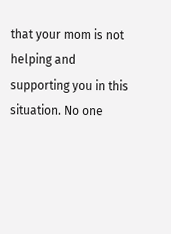that your mom is not helping and supporting you in this situation. No one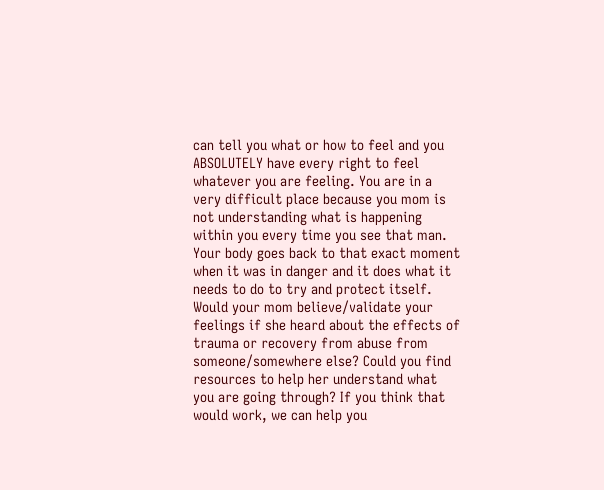can tell you what or how to feel and you ABSOLUTELY have every right to feel whatever you are feeling. You are in a very difficult place because you mom is not understanding what is happening within you every time you see that man. Your body goes back to that exact moment when it was in danger and it does what it needs to do to try and protect itself. Would your mom believe/validate your feelings if she heard about the effects of trauma or recovery from abuse from someone/somewhere else? Could you find resources to help her understand what you are going through? If you think that would work, we can help you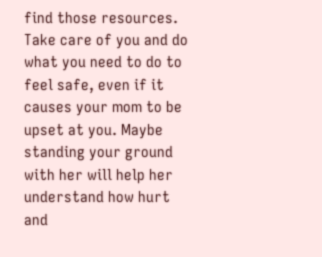find those resources. Take care of you and do what you need to do to feel safe, even if it causes your mom to be upset at you. Maybe standing your ground with her will help her understand how hurt and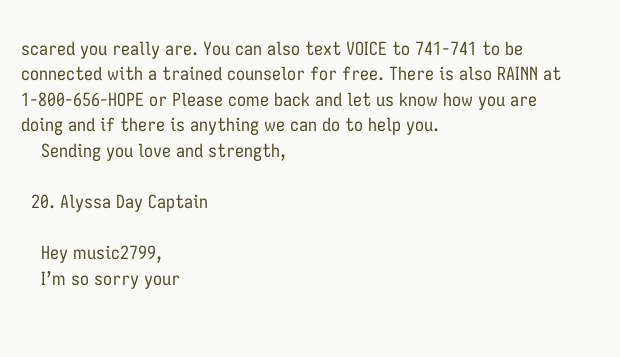scared you really are. You can also text VOICE to 741-741 to be connected with a trained counselor for free. There is also RAINN at 1-800-656-HOPE or Please come back and let us know how you are doing and if there is anything we can do to help you.
    Sending you love and strength,

  20. Alyssa Day Captain

    Hey music2799,
    I’m so sorry your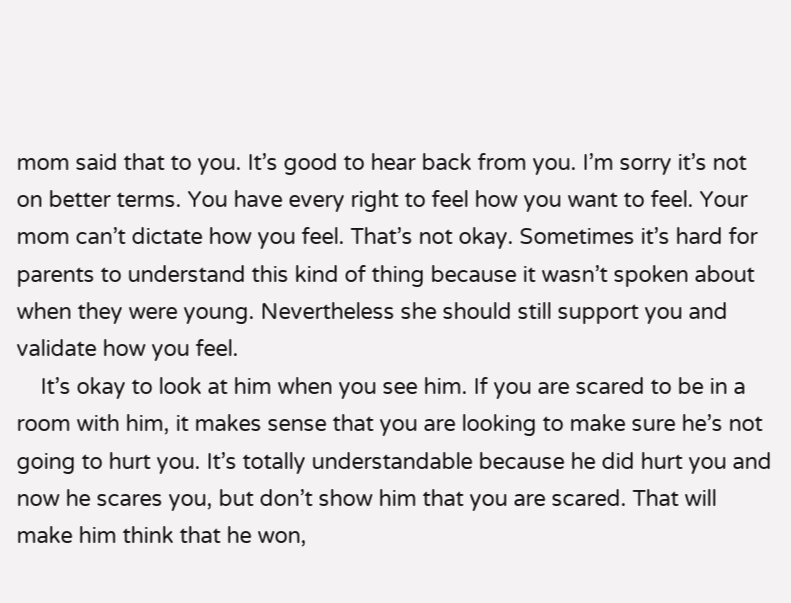mom said that to you. It’s good to hear back from you. I’m sorry it’s not on better terms. You have every right to feel how you want to feel. Your mom can’t dictate how you feel. That’s not okay. Sometimes it’s hard for parents to understand this kind of thing because it wasn’t spoken about when they were young. Nevertheless she should still support you and validate how you feel.
    It’s okay to look at him when you see him. If you are scared to be in a room with him, it makes sense that you are looking to make sure he’s not going to hurt you. It’s totally understandable because he did hurt you and now he scares you, but don’t show him that you are scared. That will make him think that he won,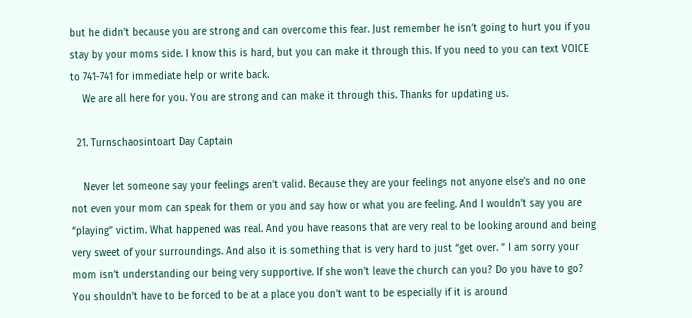but he didn’t because you are strong and can overcome this fear. Just remember he isn’t going to hurt you if you stay by your moms side. I know this is hard, but you can make it through this. If you need to you can text VOICE to 741-741 for immediate help or write back.
    We are all here for you. You are strong and can make it through this. Thanks for updating us.

  21. Turnschaosintoart Day Captain

    Never let someone say your feelings aren’t valid. Because they are your feelings not anyone else’s and no one not even your mom can speak for them or you and say how or what you are feeling. And I wouldn’t say you are “playing” victim. What happened was real. And you have reasons that are very real to be looking around and being very sweet of your surroundings. And also it is something that is very hard to just “get over. ” I am sorry your mom isn’t understanding our being very supportive. If she won’t leave the church can you? Do you have to go? You shouldn’t have to be forced to be at a place you don’t want to be especially if it is around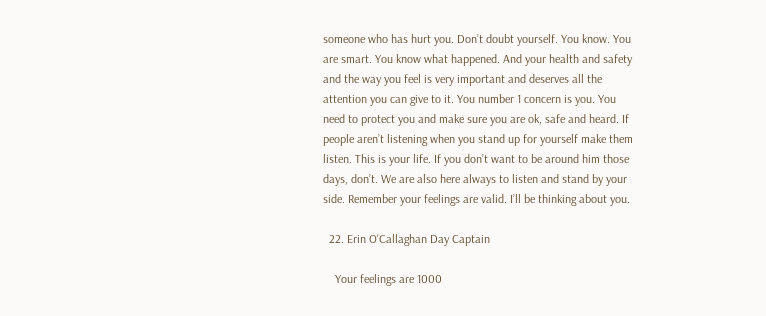someone who has hurt you. Don’t doubt yourself. You know. You are smart. You know what happened. And your health and safety and the way you feel is very important and deserves all the attention you can give to it. You number 1 concern is you. You need to protect you and make sure you are ok, safe and heard. If people aren’t listening when you stand up for yourself make them listen. This is your life. If you don’t want to be around him those days, don’t. We are also here always to listen and stand by your side. Remember your feelings are valid. I’ll be thinking about you.

  22. Erin O'Callaghan Day Captain

    Your feelings are 1000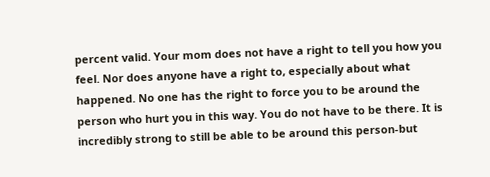percent valid. Your mom does not have a right to tell you how you feel. Nor does anyone have a right to, especially about what happened. No one has the right to force you to be around the person who hurt you in this way. You do not have to be there. It is incredibly strong to still be able to be around this person-but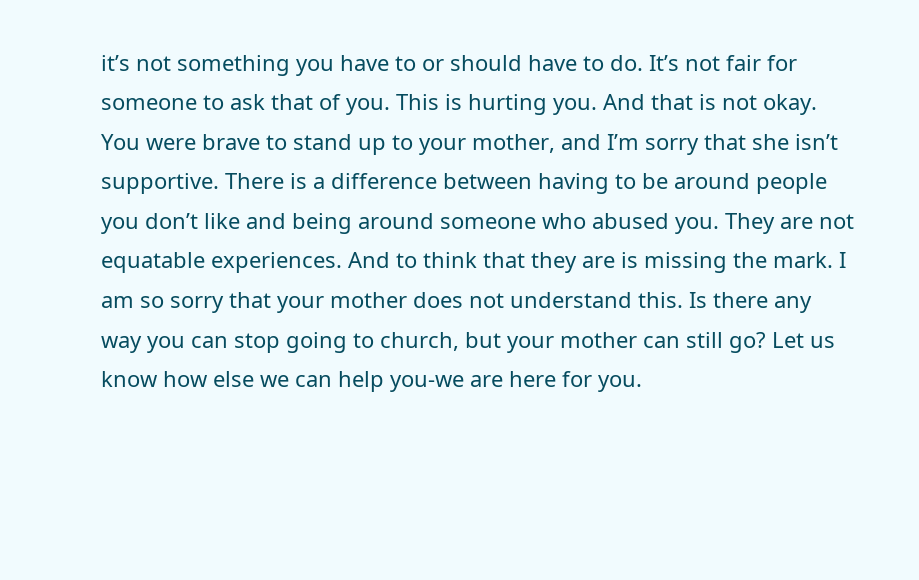it’s not something you have to or should have to do. It’s not fair for someone to ask that of you. This is hurting you. And that is not okay. You were brave to stand up to your mother, and I’m sorry that she isn’t supportive. There is a difference between having to be around people you don’t like and being around someone who abused you. They are not equatable experiences. And to think that they are is missing the mark. I am so sorry that your mother does not understand this. Is there any way you can stop going to church, but your mother can still go? Let us know how else we can help you-we are here for you.